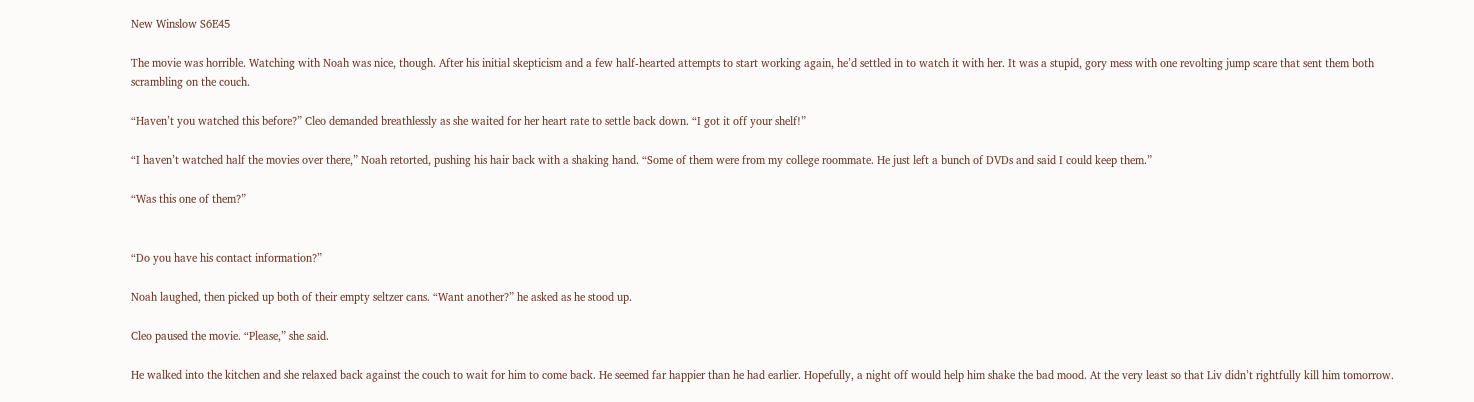New Winslow S6E45

The movie was horrible. Watching with Noah was nice, though. After his initial skepticism and a few half-hearted attempts to start working again, he’d settled in to watch it with her. It was a stupid, gory mess with one revolting jump scare that sent them both scrambling on the couch.

“Haven’t you watched this before?” Cleo demanded breathlessly as she waited for her heart rate to settle back down. “I got it off your shelf!”

“I haven’t watched half the movies over there,” Noah retorted, pushing his hair back with a shaking hand. “Some of them were from my college roommate. He just left a bunch of DVDs and said I could keep them.”

“Was this one of them?”


“Do you have his contact information?”

Noah laughed, then picked up both of their empty seltzer cans. “Want another?” he asked as he stood up.

Cleo paused the movie. “Please,” she said.

He walked into the kitchen and she relaxed back against the couch to wait for him to come back. He seemed far happier than he had earlier. Hopefully, a night off would help him shake the bad mood. At the very least so that Liv didn’t rightfully kill him tomorrow.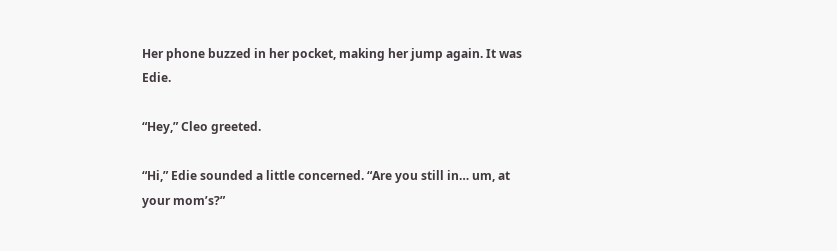Her phone buzzed in her pocket, making her jump again. It was Edie.

“Hey,” Cleo greeted.

“Hi,” Edie sounded a little concerned. “Are you still in… um, at your mom’s?”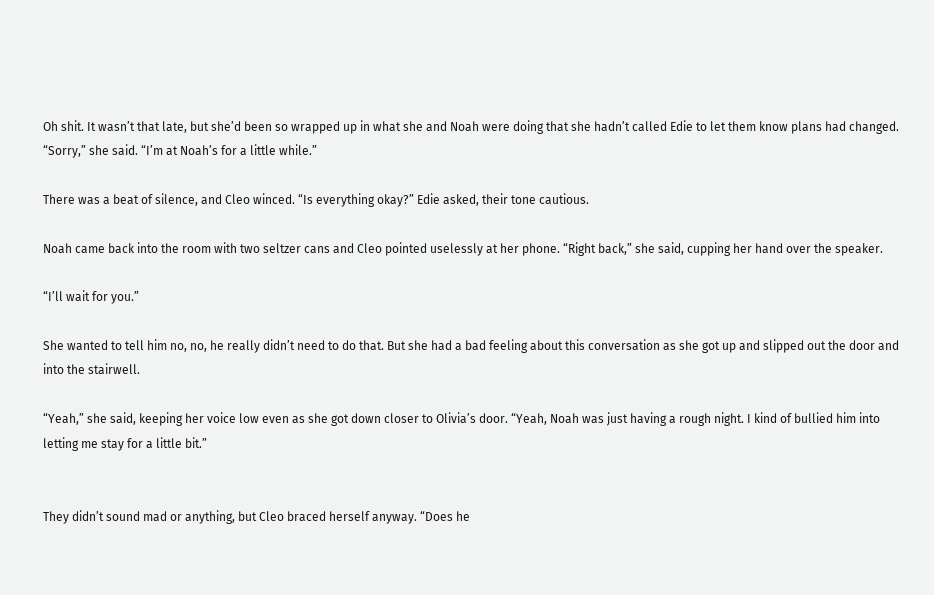Oh shit. It wasn’t that late, but she’d been so wrapped up in what she and Noah were doing that she hadn’t called Edie to let them know plans had changed. “Sorry,” she said. “I’m at Noah’s for a little while.”

There was a beat of silence, and Cleo winced. “Is everything okay?” Edie asked, their tone cautious.

Noah came back into the room with two seltzer cans and Cleo pointed uselessly at her phone. “Right back,” she said, cupping her hand over the speaker.

“I’ll wait for you.”

She wanted to tell him no, no, he really didn’t need to do that. But she had a bad feeling about this conversation as she got up and slipped out the door and into the stairwell.

“Yeah,” she said, keeping her voice low even as she got down closer to Olivia’s door. “Yeah, Noah was just having a rough night. I kind of bullied him into letting me stay for a little bit.”


They didn’t sound mad or anything, but Cleo braced herself anyway. “Does he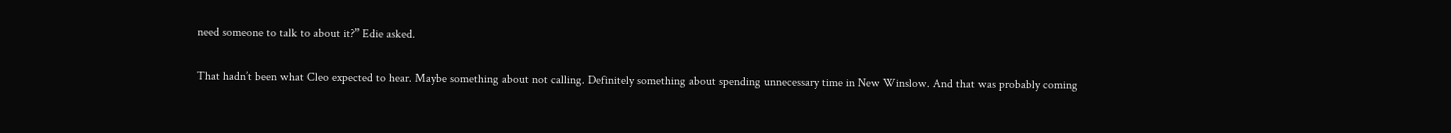need someone to talk to about it?” Edie asked.

That hadn’t been what Cleo expected to hear. Maybe something about not calling. Definitely something about spending unnecessary time in New Winslow. And that was probably coming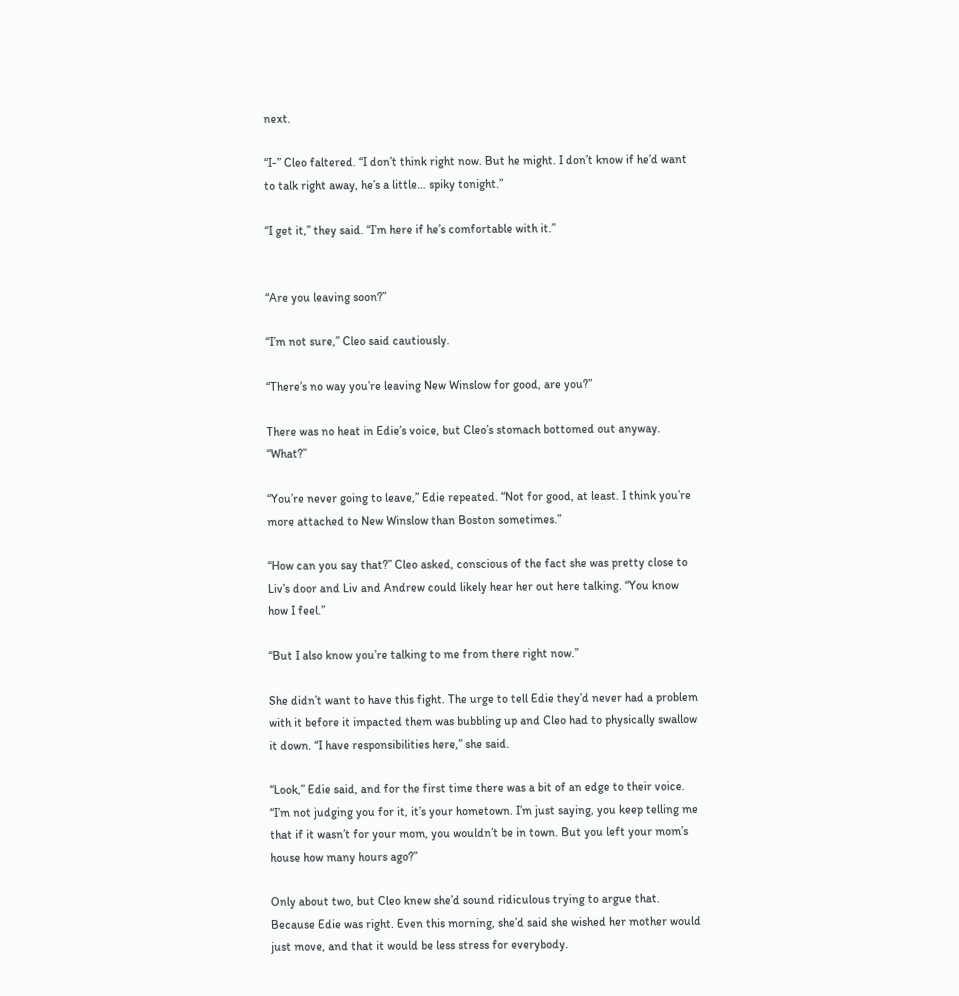next.

“I-” Cleo faltered. “I don’t think right now. But he might. I don’t know if he’d want to talk right away, he’s a little… spiky tonight.”

“I get it,” they said. “I’m here if he’s comfortable with it.”


“Are you leaving soon?”

“I’m not sure,” Cleo said cautiously.

“There’s no way you’re leaving New Winslow for good, are you?”

There was no heat in Edie’s voice, but Cleo’s stomach bottomed out anyway. “What?”

“You’re never going to leave,” Edie repeated. “Not for good, at least. I think you’re more attached to New Winslow than Boston sometimes.”

“How can you say that?” Cleo asked, conscious of the fact she was pretty close to Liv’s door and Liv and Andrew could likely hear her out here talking. “You know how I feel.”

“But I also know you’re talking to me from there right now.”

She didn’t want to have this fight. The urge to tell Edie they’d never had a problem with it before it impacted them was bubbling up and Cleo had to physically swallow it down. “I have responsibilities here,” she said.

“Look,” Edie said, and for the first time there was a bit of an edge to their voice. “I’m not judging you for it, it’s your hometown. I’m just saying, you keep telling me that if it wasn’t for your mom, you wouldn’t be in town. But you left your mom’s house how many hours ago?”

Only about two, but Cleo knew she’d sound ridiculous trying to argue that. Because Edie was right. Even this morning, she’d said she wished her mother would just move, and that it would be less stress for everybody.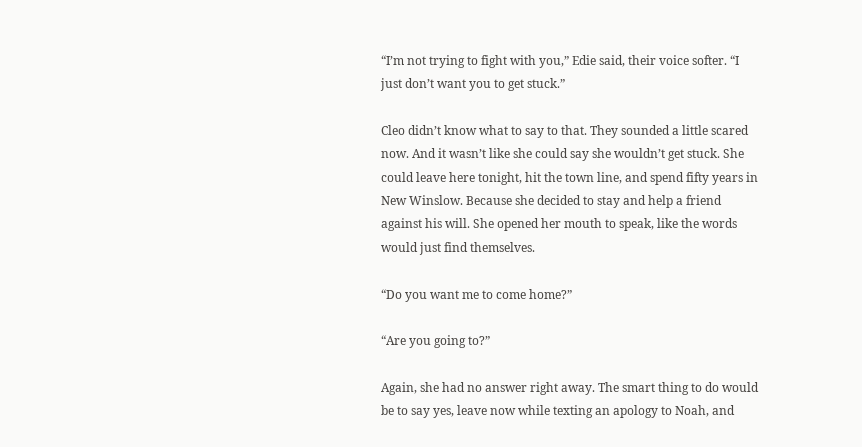“I’m not trying to fight with you,” Edie said, their voice softer. “I just don’t want you to get stuck.”

Cleo didn’t know what to say to that. They sounded a little scared now. And it wasn’t like she could say she wouldn’t get stuck. She could leave here tonight, hit the town line, and spend fifty years in New Winslow. Because she decided to stay and help a friend against his will. She opened her mouth to speak, like the words would just find themselves.

“Do you want me to come home?”

“Are you going to?”

Again, she had no answer right away. The smart thing to do would be to say yes, leave now while texting an apology to Noah, and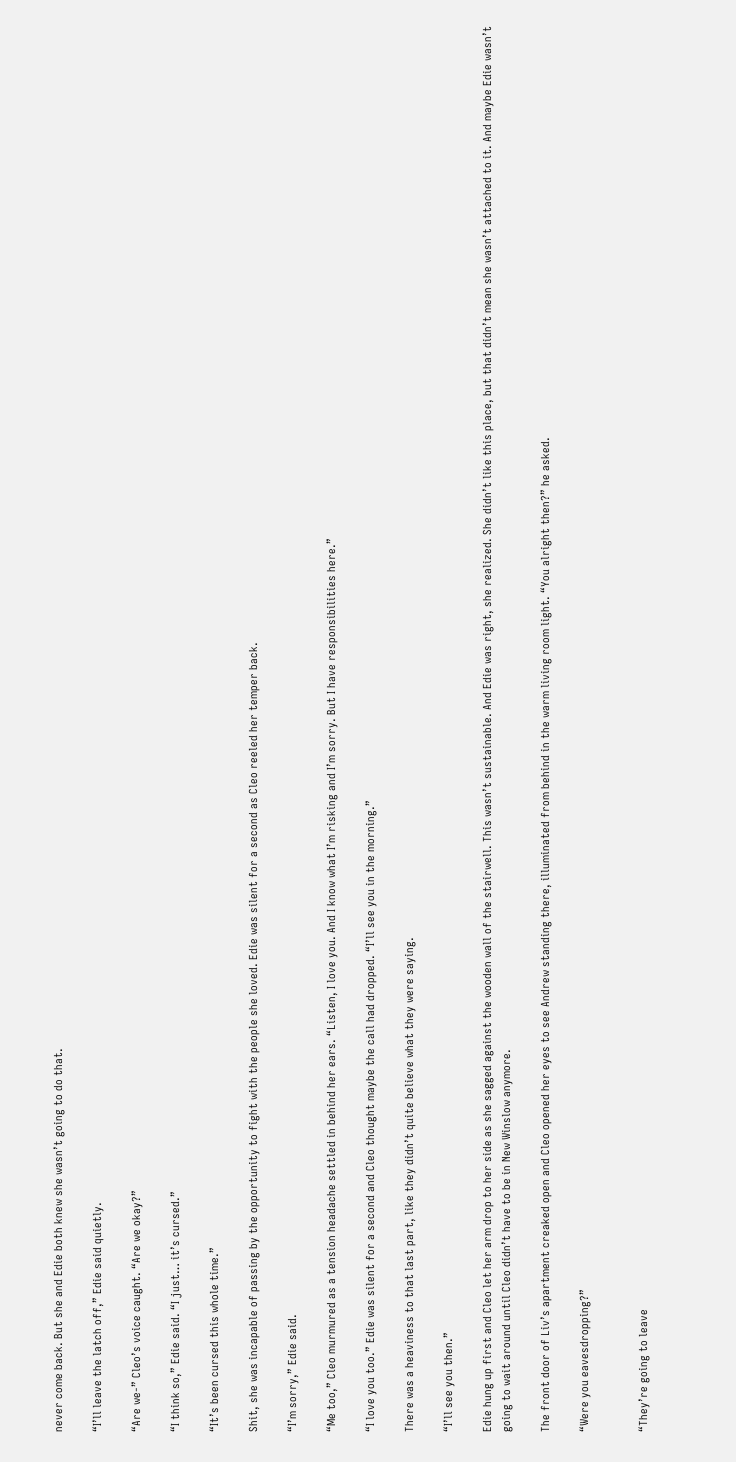never come back. But she and Edie both knew she wasn’t going to do that.

“I’ll leave the latch off,” Edie said quietly.

“Are we-” Cleo’s voice caught. “Are we okay?”

“I think so,” Edie said. “I just… it’s cursed.”

“It’s been cursed this whole time.”

Shit, she was incapable of passing by the opportunity to fight with the people she loved. Edie was silent for a second as Cleo reeled her temper back.

“I’m sorry,” Edie said.

“Me too,” Cleo murmured as a tension headache settled in behind her ears. “Listen, I love you. And I know what I’m risking and I’m sorry. But I have responsibilities here.”

“I love you too.” Edie was silent for a second and Cleo thought maybe the call had dropped. “I’ll see you in the morning.”

There was a heaviness to that last part, like they didn’t quite believe what they were saying.

“I’ll see you then.”

Edie hung up first and Cleo let her arm drop to her side as she sagged against the wooden wall of the stairwell. This wasn’t sustainable. And Edie was right, she realized. She didn’t like this place, but that didn’t mean she wasn’t attached to it. And maybe Edie wasn’t going to wait around until Cleo didn’t have to be in New Winslow anymore.

The front door of Liv’s apartment creaked open and Cleo opened her eyes to see Andrew standing there, illuminated from behind in the warm living room light. “You alright then?” he asked.

“Were you eavesdropping?”


“They’re going to leave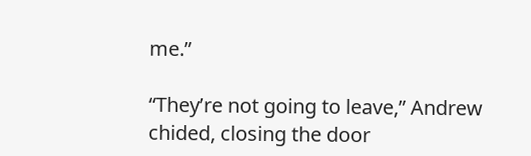me.”

“They’re not going to leave,” Andrew chided, closing the door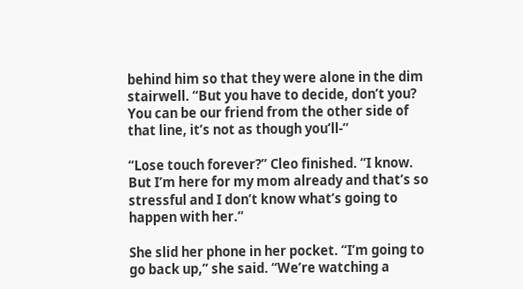behind him so that they were alone in the dim stairwell. “But you have to decide, don’t you? You can be our friend from the other side of that line, it’s not as though you’ll-”

“Lose touch forever?” Cleo finished. “I know. But I’m here for my mom already and that’s so stressful and I don’t know what’s going to happen with her.”

She slid her phone in her pocket. “I’m going to go back up,” she said. “We’re watching a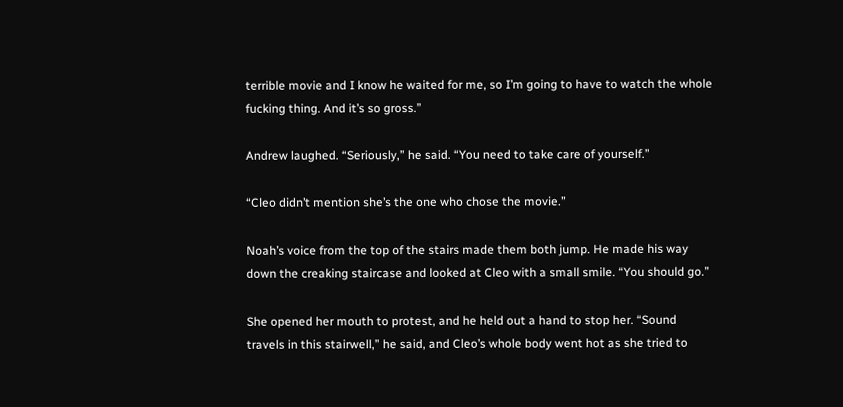terrible movie and I know he waited for me, so I’m going to have to watch the whole fucking thing. And it’s so gross.”

Andrew laughed. “Seriously,” he said. “You need to take care of yourself.”

“Cleo didn’t mention she’s the one who chose the movie.”

Noah’s voice from the top of the stairs made them both jump. He made his way down the creaking staircase and looked at Cleo with a small smile. “You should go.”

She opened her mouth to protest, and he held out a hand to stop her. “Sound travels in this stairwell,” he said, and Cleo’s whole body went hot as she tried to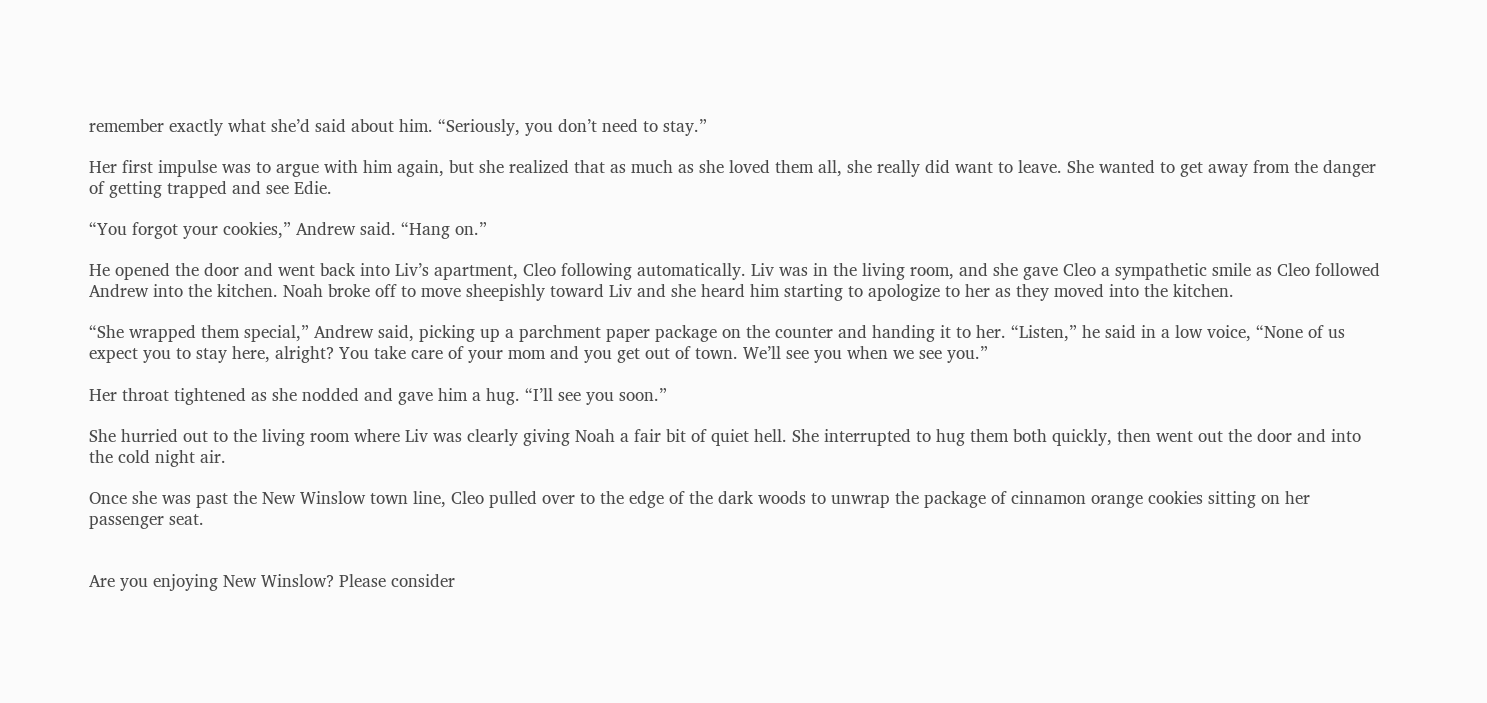remember exactly what she’d said about him. “Seriously, you don’t need to stay.”

Her first impulse was to argue with him again, but she realized that as much as she loved them all, she really did want to leave. She wanted to get away from the danger of getting trapped and see Edie.

“You forgot your cookies,” Andrew said. “Hang on.”

He opened the door and went back into Liv’s apartment, Cleo following automatically. Liv was in the living room, and she gave Cleo a sympathetic smile as Cleo followed Andrew into the kitchen. Noah broke off to move sheepishly toward Liv and she heard him starting to apologize to her as they moved into the kitchen.

“She wrapped them special,” Andrew said, picking up a parchment paper package on the counter and handing it to her. “Listen,” he said in a low voice, “None of us expect you to stay here, alright? You take care of your mom and you get out of town. We’ll see you when we see you.”

Her throat tightened as she nodded and gave him a hug. “I’ll see you soon.”

She hurried out to the living room where Liv was clearly giving Noah a fair bit of quiet hell. She interrupted to hug them both quickly, then went out the door and into the cold night air.

Once she was past the New Winslow town line, Cleo pulled over to the edge of the dark woods to unwrap the package of cinnamon orange cookies sitting on her passenger seat.


Are you enjoying New Winslow? Please consider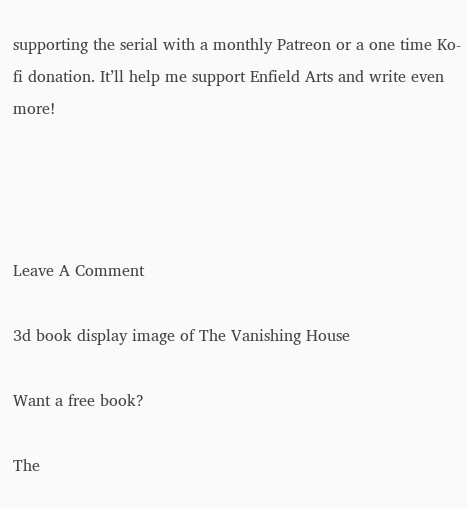supporting the serial with a monthly Patreon or a one time Ko-fi donation. It’ll help me support Enfield Arts and write even more!




Leave A Comment

3d book display image of The Vanishing House

Want a free book?

The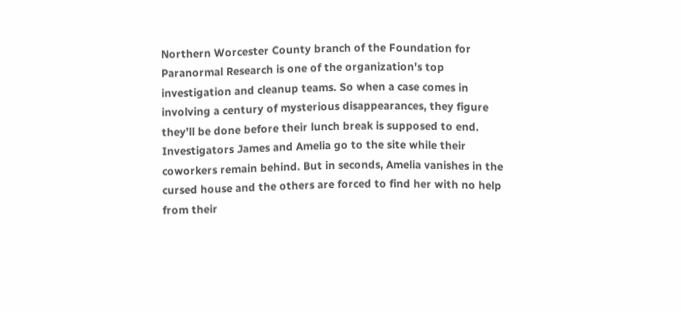Northern Worcester County branch of the Foundation for Paranormal Research is one of the organization’s top investigation and cleanup teams. So when a case comes in involving a century of mysterious disappearances, they figure they’ll be done before their lunch break is supposed to end. Investigators James and Amelia go to the site while their coworkers remain behind. But in seconds, Amelia vanishes in the cursed house and the others are forced to find her with no help from their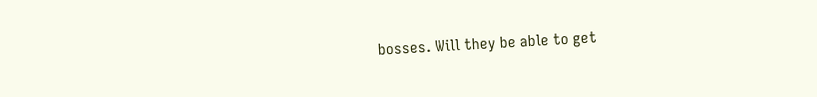bosses. Will they be able to get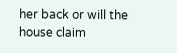her back or will the house claim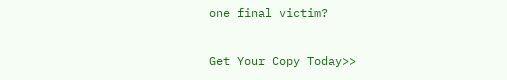one final victim?

Get Your Copy Today>>